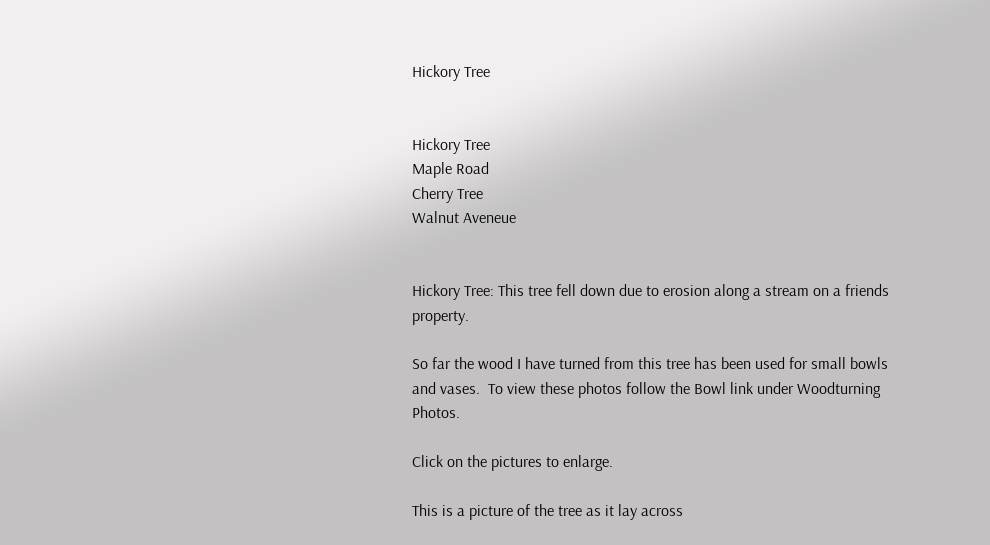Hickory Tree


Hickory Tree
Maple Road
Cherry Tree
Walnut Aveneue


Hickory Tree: This tree fell down due to erosion along a stream on a friends property.

So far the wood I have turned from this tree has been used for small bowls and vases.  To view these photos follow the Bowl link under Woodturning Photos.

Click on the pictures to enlarge.

This is a picture of the tree as it lay across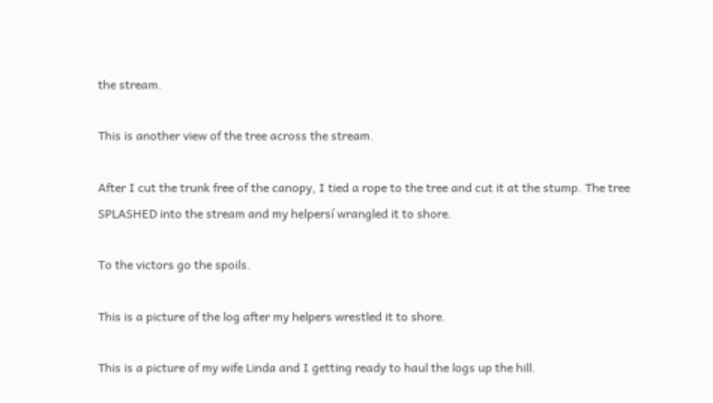the stream.

This is another view of the tree across the stream.

After I cut the trunk free of the canopy, I tied a rope to the tree and cut it at the stump. The tree SPLASHED into the stream and my helpersí wrangled it to shore.

To the victors go the spoils.

This is a picture of the log after my helpers wrestled it to shore.

This is a picture of my wife Linda and I getting ready to haul the logs up the hill.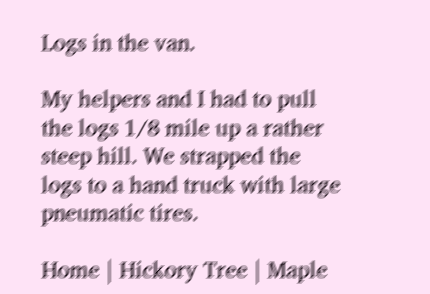Logs in the van.

My helpers and I had to pull the logs 1/8 mile up a rather steep hill. We strapped the logs to a hand truck with large pneumatic tires.

Home | Hickory Tree | Maple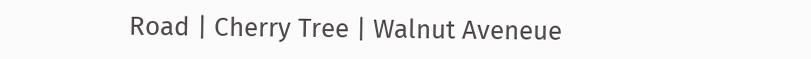Road | Cherry Tree | Walnut Aveneue